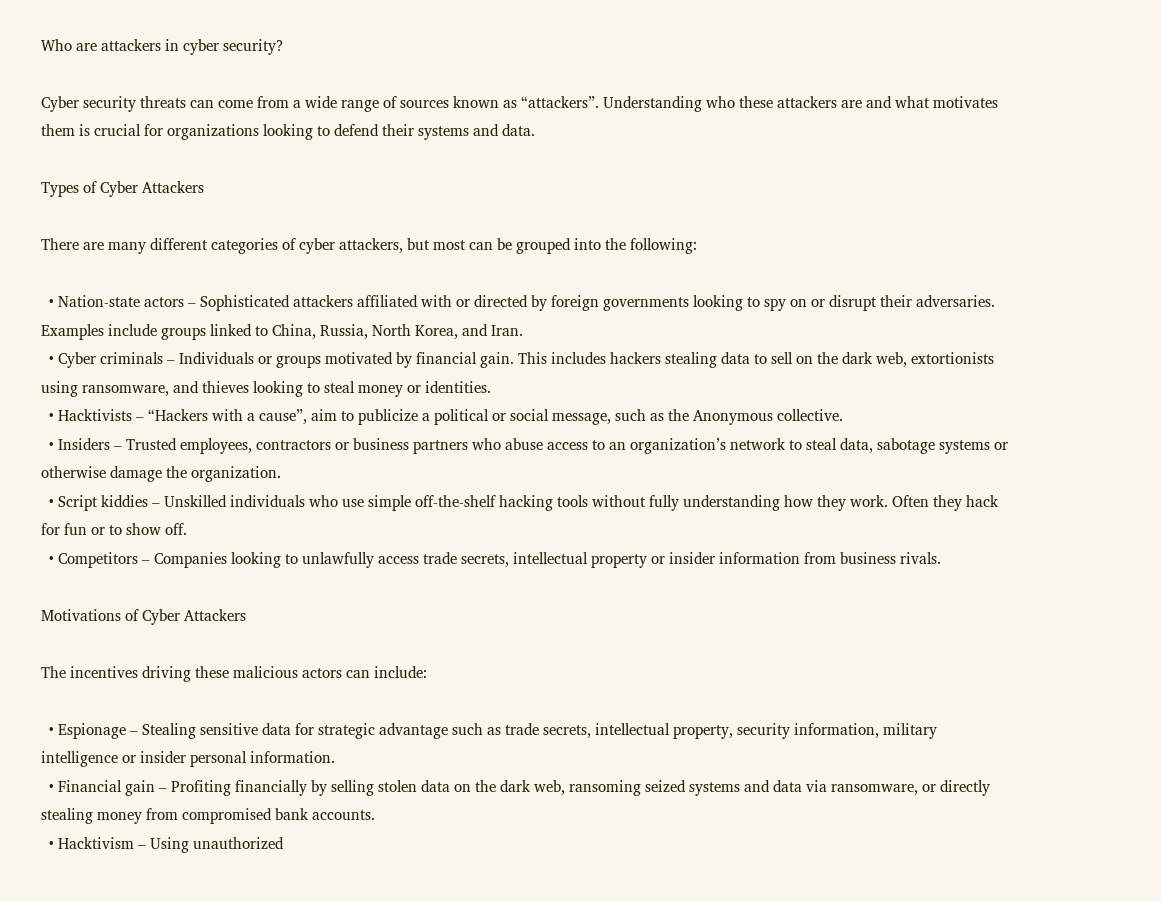Who are attackers in cyber security?

Cyber security threats can come from a wide range of sources known as “attackers”. Understanding who these attackers are and what motivates them is crucial for organizations looking to defend their systems and data.

Types of Cyber Attackers

There are many different categories of cyber attackers, but most can be grouped into the following:

  • Nation-state actors – Sophisticated attackers affiliated with or directed by foreign governments looking to spy on or disrupt their adversaries. Examples include groups linked to China, Russia, North Korea, and Iran.
  • Cyber criminals – Individuals or groups motivated by financial gain. This includes hackers stealing data to sell on the dark web, extortionists using ransomware, and thieves looking to steal money or identities.
  • Hacktivists – “Hackers with a cause”, aim to publicize a political or social message, such as the Anonymous collective.
  • Insiders – Trusted employees, contractors or business partners who abuse access to an organization’s network to steal data, sabotage systems or otherwise damage the organization.
  • Script kiddies – Unskilled individuals who use simple off-the-shelf hacking tools without fully understanding how they work. Often they hack for fun or to show off.
  • Competitors – Companies looking to unlawfully access trade secrets, intellectual property or insider information from business rivals.

Motivations of Cyber Attackers

The incentives driving these malicious actors can include:

  • Espionage – Stealing sensitive data for strategic advantage such as trade secrets, intellectual property, security information, military intelligence or insider personal information.
  • Financial gain – Profiting financially by selling stolen data on the dark web, ransoming seized systems and data via ransomware, or directly stealing money from compromised bank accounts.
  • Hacktivism – Using unauthorized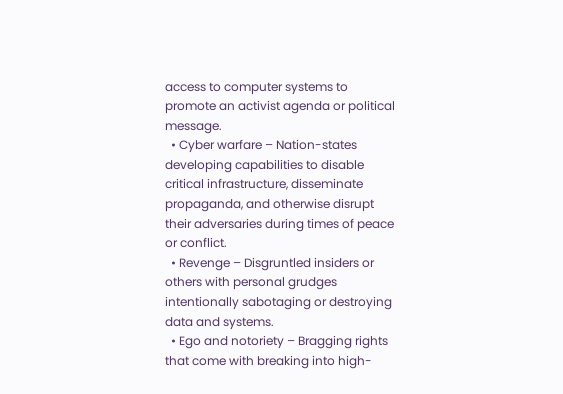access to computer systems to promote an activist agenda or political message.
  • Cyber warfare – Nation-states developing capabilities to disable critical infrastructure, disseminate propaganda, and otherwise disrupt their adversaries during times of peace or conflict.
  • Revenge – Disgruntled insiders or others with personal grudges intentionally sabotaging or destroying data and systems.
  • Ego and notoriety – Bragging rights that come with breaking into high-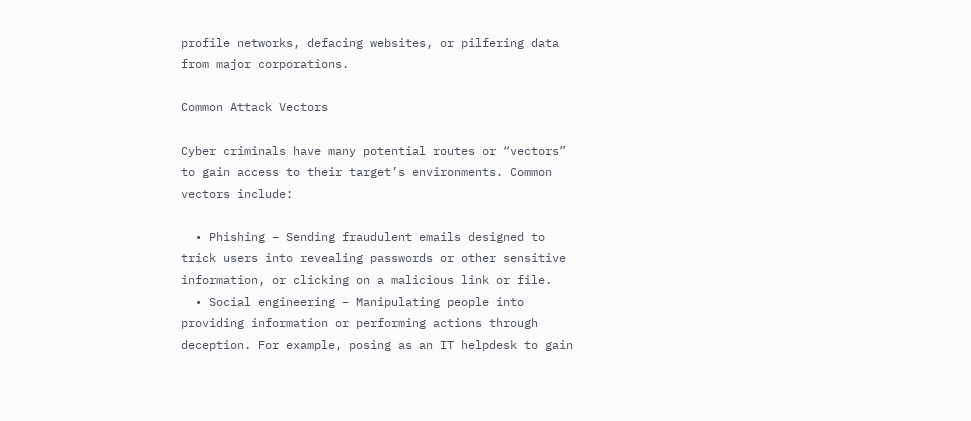profile networks, defacing websites, or pilfering data from major corporations.

Common Attack Vectors

Cyber criminals have many potential routes or “vectors” to gain access to their target’s environments. Common vectors include:

  • Phishing – Sending fraudulent emails designed to trick users into revealing passwords or other sensitive information, or clicking on a malicious link or file.
  • Social engineering – Manipulating people into providing information or performing actions through deception. For example, posing as an IT helpdesk to gain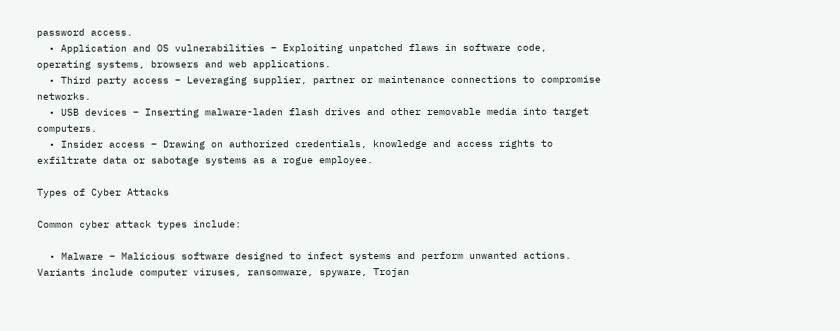password access.
  • Application and OS vulnerabilities – Exploiting unpatched flaws in software code, operating systems, browsers and web applications.
  • Third party access – Leveraging supplier, partner or maintenance connections to compromise networks.
  • USB devices – Inserting malware-laden flash drives and other removable media into target computers.
  • Insider access – Drawing on authorized credentials, knowledge and access rights to exfiltrate data or sabotage systems as a rogue employee.

Types of Cyber Attacks

Common cyber attack types include:

  • Malware – Malicious software designed to infect systems and perform unwanted actions. Variants include computer viruses, ransomware, spyware, Trojan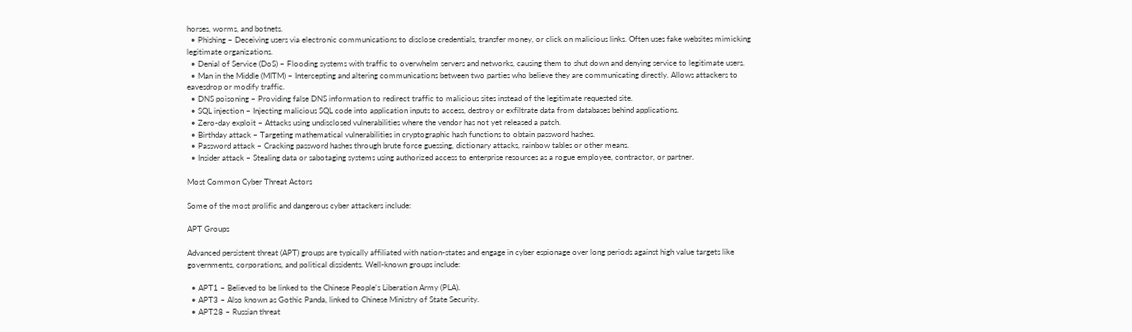horses, worms, and botnets.
  • Phishing – Deceiving users via electronic communications to disclose credentials, transfer money, or click on malicious links. Often uses fake websites mimicking legitimate organizations.
  • Denial of Service (DoS) – Flooding systems with traffic to overwhelm servers and networks, causing them to shut down and denying service to legitimate users.
  • Man in the Middle (MITM) – Intercepting and altering communications between two parties who believe they are communicating directly. Allows attackers to eavesdrop or modify traffic.
  • DNS poisoning – Providing false DNS information to redirect traffic to malicious sites instead of the legitimate requested site.
  • SQL injection – Injecting malicious SQL code into application inputs to access, destroy or exfiltrate data from databases behind applications.
  • Zero-day exploit – Attacks using undisclosed vulnerabilities where the vendor has not yet released a patch.
  • Birthday attack – Targeting mathematical vulnerabilities in cryptographic hash functions to obtain password hashes.
  • Password attack – Cracking password hashes through brute force guessing, dictionary attacks, rainbow tables or other means.
  • Insider attack – Stealing data or sabotaging systems using authorized access to enterprise resources as a rogue employee, contractor, or partner.

Most Common Cyber Threat Actors

Some of the most prolific and dangerous cyber attackers include:

APT Groups

Advanced persistent threat (APT) groups are typically affiliated with nation-states and engage in cyber espionage over long periods against high value targets like governments, corporations, and political dissidents. Well-known groups include:

  • APT1 – Believed to be linked to the Chinese People’s Liberation Army (PLA).
  • APT3 – Also known as Gothic Panda, linked to Chinese Ministry of State Security.
  • APT28 – Russian threat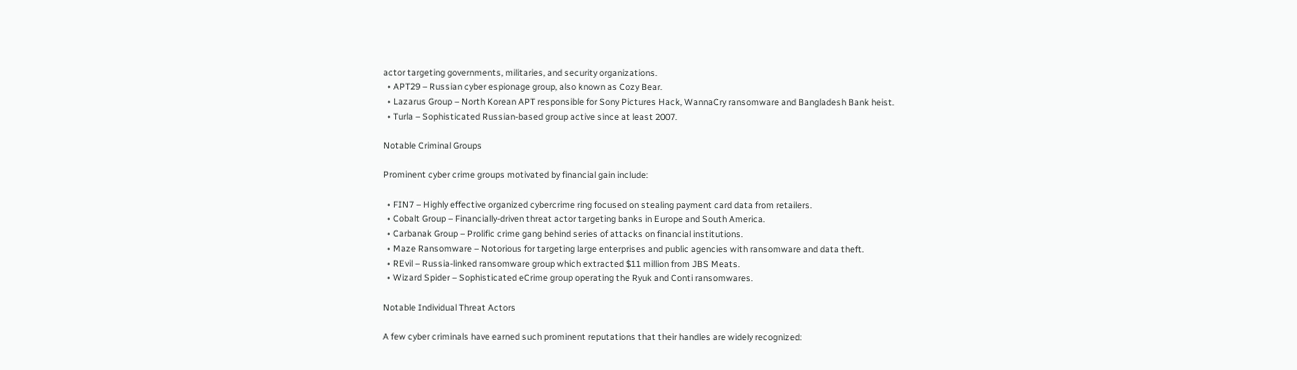actor targeting governments, militaries, and security organizations.
  • APT29 – Russian cyber espionage group, also known as Cozy Bear.
  • Lazarus Group – North Korean APT responsible for Sony Pictures Hack, WannaCry ransomware and Bangladesh Bank heist.
  • Turla – Sophisticated Russian-based group active since at least 2007.

Notable Criminal Groups

Prominent cyber crime groups motivated by financial gain include:

  • FIN7 – Highly effective organized cybercrime ring focused on stealing payment card data from retailers.
  • Cobalt Group – Financially-driven threat actor targeting banks in Europe and South America.
  • Carbanak Group – Prolific crime gang behind series of attacks on financial institutions.
  • Maze Ransomware – Notorious for targeting large enterprises and public agencies with ransomware and data theft.
  • REvil – Russia-linked ransomware group which extracted $11 million from JBS Meats.
  • Wizard Spider – Sophisticated eCrime group operating the Ryuk and Conti ransomwares.

Notable Individual Threat Actors

A few cyber criminals have earned such prominent reputations that their handles are widely recognized: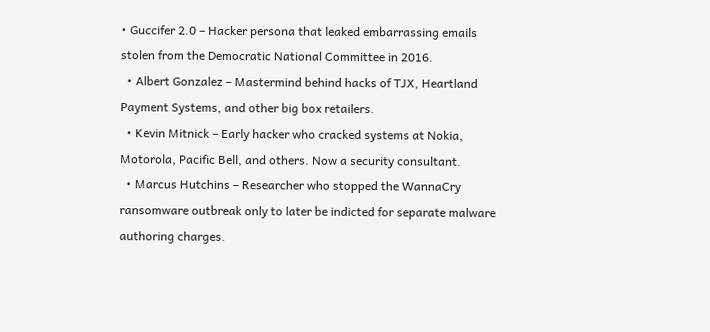• Guccifer 2.0 – Hacker persona that leaked embarrassing emails stolen from the Democratic National Committee in 2016.
  • Albert Gonzalez – Mastermind behind hacks of TJX, Heartland Payment Systems, and other big box retailers.
  • Kevin Mitnick – Early hacker who cracked systems at Nokia, Motorola, Pacific Bell, and others. Now a security consultant.
  • Marcus Hutchins – Researcher who stopped the WannaCry ransomware outbreak only to later be indicted for separate malware authoring charges.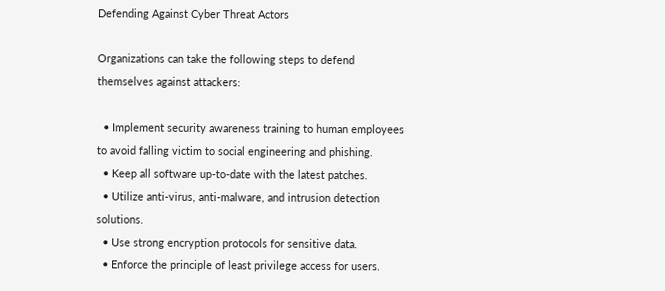Defending Against Cyber Threat Actors

Organizations can take the following steps to defend themselves against attackers:

  • Implement security awareness training to human employees to avoid falling victim to social engineering and phishing.
  • Keep all software up-to-date with the latest patches.
  • Utilize anti-virus, anti-malware, and intrusion detection solutions.
  • Use strong encryption protocols for sensitive data.
  • Enforce the principle of least privilege access for users.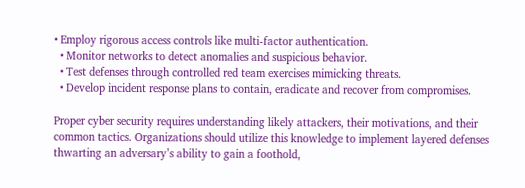• Employ rigorous access controls like multi-factor authentication.
  • Monitor networks to detect anomalies and suspicious behavior.
  • Test defenses through controlled red team exercises mimicking threats.
  • Develop incident response plans to contain, eradicate and recover from compromises.

Proper cyber security requires understanding likely attackers, their motivations, and their common tactics. Organizations should utilize this knowledge to implement layered defenses thwarting an adversary’s ability to gain a foothold,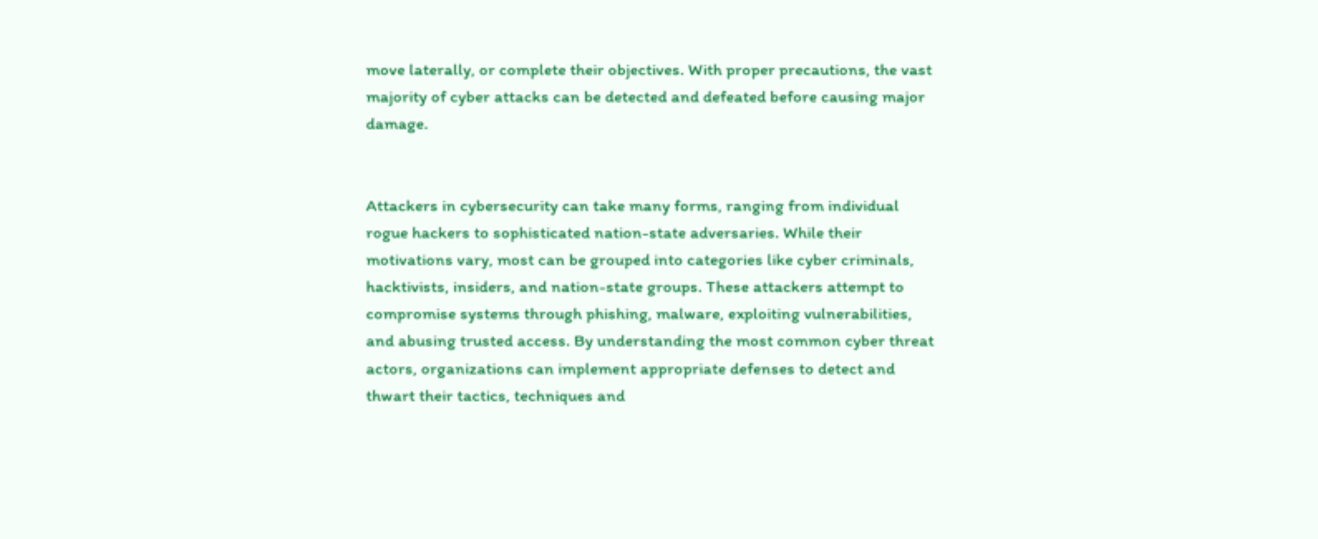move laterally, or complete their objectives. With proper precautions, the vast majority of cyber attacks can be detected and defeated before causing major damage.


Attackers in cybersecurity can take many forms, ranging from individual rogue hackers to sophisticated nation-state adversaries. While their motivations vary, most can be grouped into categories like cyber criminals, hacktivists, insiders, and nation-state groups. These attackers attempt to compromise systems through phishing, malware, exploiting vulnerabilities, and abusing trusted access. By understanding the most common cyber threat actors, organizations can implement appropriate defenses to detect and thwart their tactics, techniques and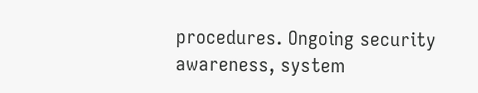procedures. Ongoing security awareness, system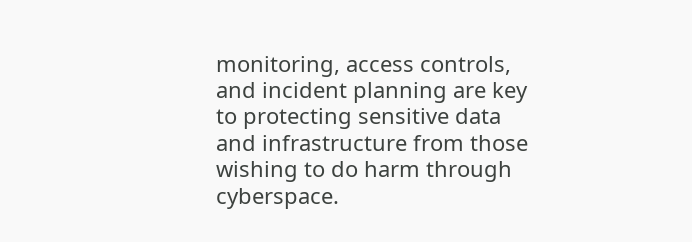monitoring, access controls, and incident planning are key to protecting sensitive data and infrastructure from those wishing to do harm through cyberspace.